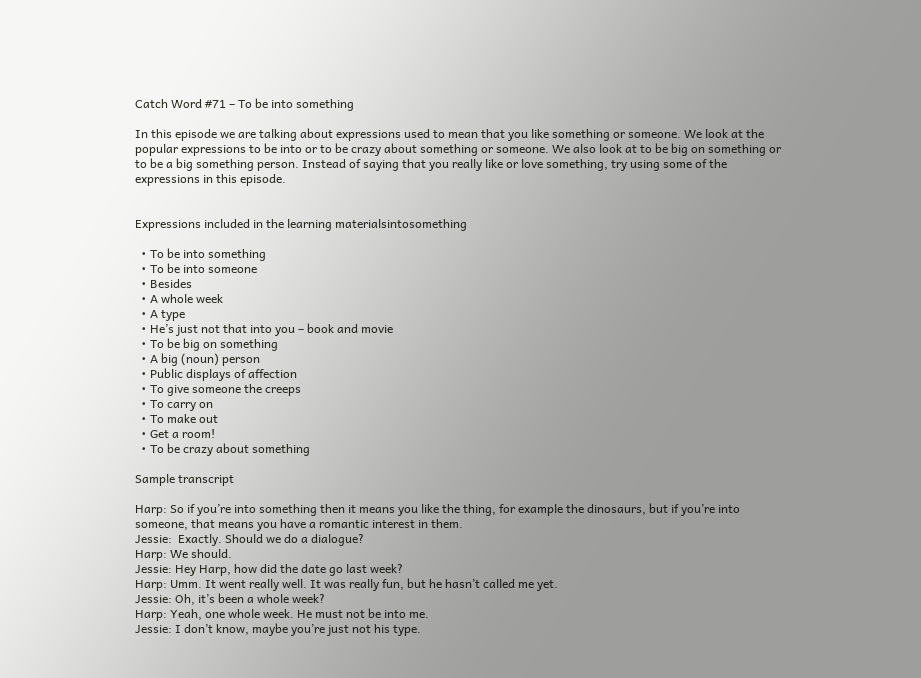Catch Word #71 – To be into something

In this episode we are talking about expressions used to mean that you like something or someone. We look at the popular expressions to be into or to be crazy about something or someone. We also look at to be big on something or to be a big something person. Instead of saying that you really like or love something, try using some of the expressions in this episode.


Expressions included in the learning materialsintosomething

  • To be into something
  • To be into someone
  • Besides
  • A whole week
  • A type
  • He’s just not that into you – book and movie
  • To be big on something
  • A big (noun) person
  • Public displays of affection
  • To give someone the creeps
  • To carry on
  • To make out
  • Get a room!
  • To be crazy about something

Sample transcript

Harp: So if you’re into something then it means you like the thing, for example the dinosaurs, but if you’re into someone, that means you have a romantic interest in them.
Jessie:  Exactly. Should we do a dialogue?
Harp: We should.
Jessie: Hey Harp, how did the date go last week?
Harp: Umm. It went really well. It was really fun, but he hasn’t called me yet.
Jessie: Oh, it’s been a whole week?
Harp: Yeah, one whole week. He must not be into me.
Jessie: I don’t know, maybe you’re just not his type.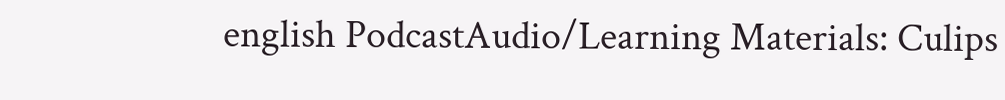english PodcastAudio/Learning Materials: Culips